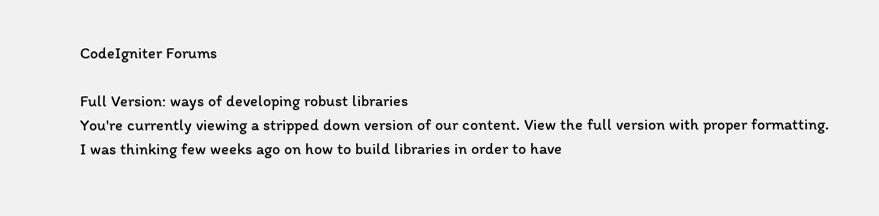CodeIgniter Forums

Full Version: ways of developing robust libraries
You're currently viewing a stripped down version of our content. View the full version with proper formatting.
I was thinking few weeks ago on how to build libraries in order to have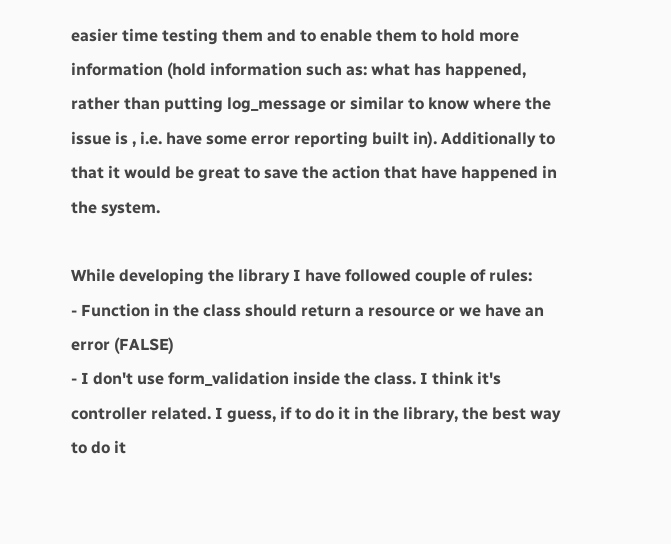easier time testing them and to enable them to hold more information (hold information such as: what has happened, rather than putting log_message or similar to know where the issue is , i.e. have some error reporting built in). Additionally to that it would be great to save the action that have happened in the system.

While developing the library I have followed couple of rules:
- Function in the class should return a resource or we have an error (FALSE)
- I don't use form_validation inside the class. I think it's controller related. I guess, if to do it in the library, the best way to do it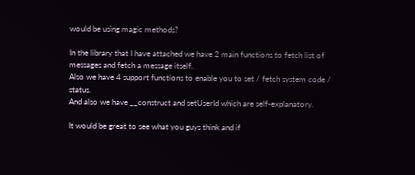would be using magic methods?

In the library that I have attached we have 2 main functions to fetch list of messages and fetch a message itself.
Also we have 4 support functions to enable you to set / fetch system code / status.
And also we have __construct and setUserId which are self-explanatory.

It would be great to see what you guys think and if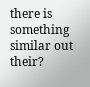there is something similar out their?